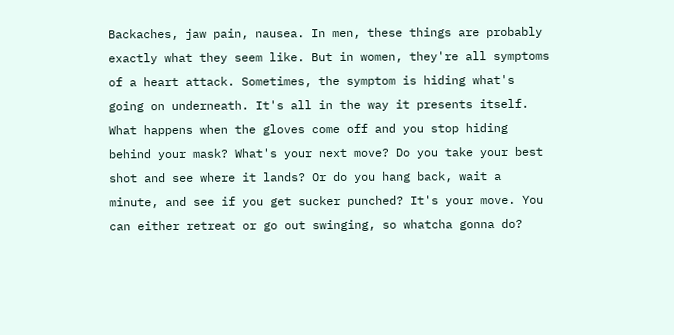Backaches, jaw pain, nausea. In men, these things are probably exactly what they seem like. But in women, they're all symptoms of a heart attack. Sometimes, the symptom is hiding what's going on underneath. It's all in the way it presents itself. What happens when the gloves come off and you stop hiding behind your mask? What's your next move? Do you take your best shot and see where it lands? Or do you hang back, wait a minute, and see if you get sucker punched? It's your move. You can either retreat or go out swinging, so whatcha gonna do?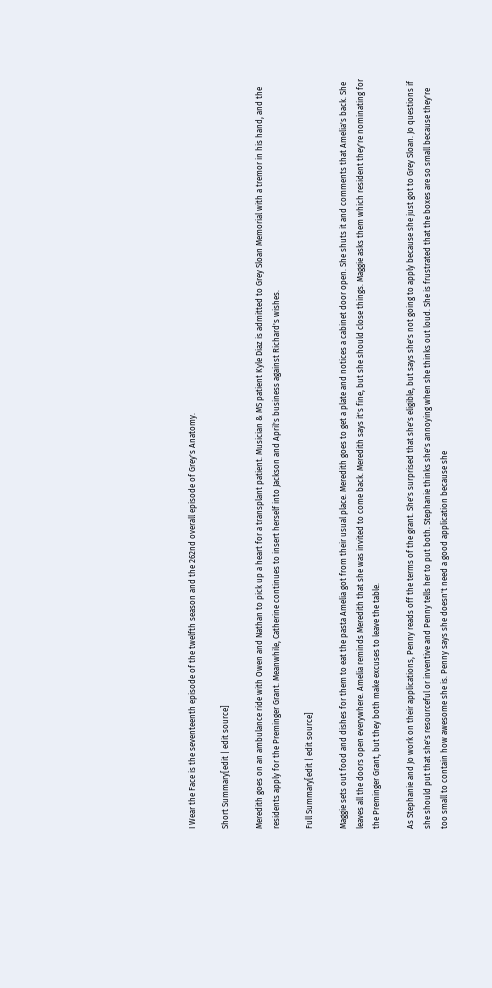I Wear the Face is the seventeenth episode of the twelfth season and the 262nd overall episode of Grey's Anatomy.

Short Summary[edit | edit source]

Meredith goes on an ambulance ride with Owen and Nathan to pick up a heart for a transplant patient. Musician & MS patient Kyle Diaz is admitted to Grey Sloan Memorial with a tremor in his hand, and the residents apply for the Preminger Grant. Meanwhile, Catherine continues to insert herself into Jackson and April's business against Richard's wishes.

Full Summary[edit | edit source]

Maggie sets out food and dishes for them to eat the pasta Amelia got from their usual place. Meredith goes to get a plate and notices a cabinet door open. She shuts it and comments that Amelia's back. She leaves all the doors open everywhere. Amelia reminds Meredith that she was invited to come back. Meredith says it's fine, but she should close things. Maggie asks them which resident they're nominating for the Preminger Grant, but they both make excuses to leave the table.

As Stephanie and Jo work on their applications, Penny reads off the terms of the grant. She's surprised that she's eligible, but says she's not going to apply because she just got to Grey Sloan. Jo questions if she should put that she's resourceful or inventive and Penny tells her to put both. Stephanie thinks she's annoying when she thinks out loud. She is frustrated that the boxes are so small because they're too small to contain how awesome she is. Penny says she doesn't need a good application because she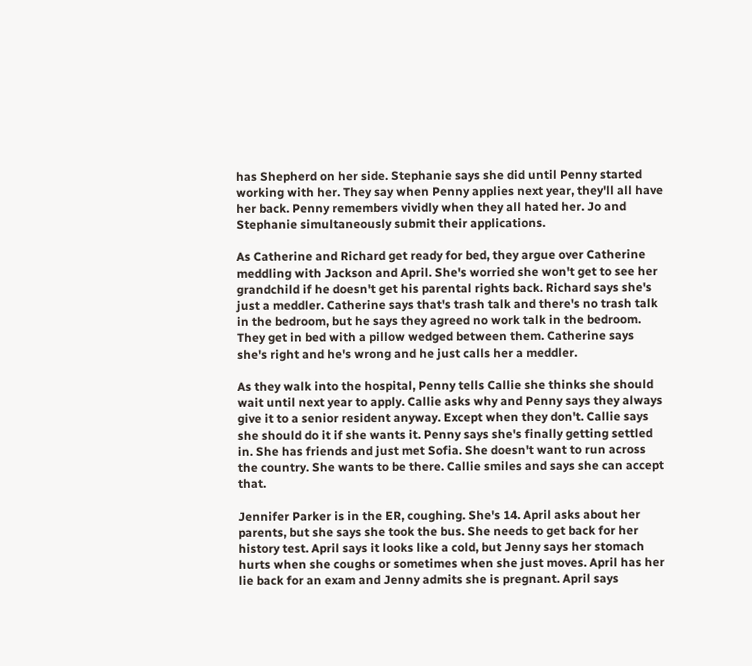has Shepherd on her side. Stephanie says she did until Penny started working with her. They say when Penny applies next year, they'll all have her back. Penny remembers vividly when they all hated her. Jo and Stephanie simultaneously submit their applications.

As Catherine and Richard get ready for bed, they argue over Catherine meddling with Jackson and April. She's worried she won't get to see her grandchild if he doesn't get his parental rights back. Richard says she's just a meddler. Catherine says that's trash talk and there's no trash talk in the bedroom, but he says they agreed no work talk in the bedroom. They get in bed with a pillow wedged between them. Catherine says she's right and he's wrong and he just calls her a meddler.

As they walk into the hospital, Penny tells Callie she thinks she should wait until next year to apply. Callie asks why and Penny says they always give it to a senior resident anyway. Except when they don't. Callie says she should do it if she wants it. Penny says she's finally getting settled in. She has friends and just met Sofia. She doesn't want to run across the country. She wants to be there. Callie smiles and says she can accept that.

Jennifer Parker is in the ER, coughing. She's 14. April asks about her parents, but she says she took the bus. She needs to get back for her history test. April says it looks like a cold, but Jenny says her stomach hurts when she coughs or sometimes when she just moves. April has her lie back for an exam and Jenny admits she is pregnant. April says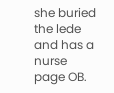she buried the lede and has a nurse page OB.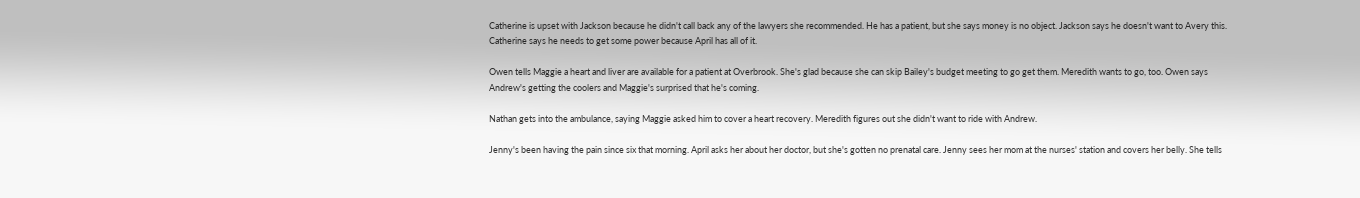Catherine is upset with Jackson because he didn't call back any of the lawyers she recommended. He has a patient, but she says money is no object. Jackson says he doesn't want to Avery this. Catherine says he needs to get some power because April has all of it.

Owen tells Maggie a heart and liver are available for a patient at Overbrook. She's glad because she can skip Bailey's budget meeting to go get them. Meredith wants to go, too. Owen says Andrew's getting the coolers and Maggie's surprised that he's coming.

Nathan gets into the ambulance, saying Maggie asked him to cover a heart recovery. Meredith figures out she didn't want to ride with Andrew.

Jenny's been having the pain since six that morning. April asks her about her doctor, but she's gotten no prenatal care. Jenny sees her mom at the nurses' station and covers her belly. She tells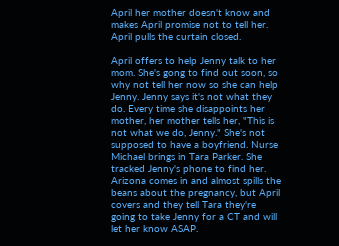April her mother doesn't know and makes April promise not to tell her. April pulls the curtain closed.

April offers to help Jenny talk to her mom. She's gong to find out soon, so why not tell her now so she can help Jenny. Jenny says it's not what they do. Every time she disappoints her mother, her mother tells her, "This is not what we do, Jenny." She's not supposed to have a boyfriend. Nurse Michael brings in Tara Parker. She tracked Jenny's phone to find her. Arizona comes in and almost spills the beans about the pregnancy, but April covers and they tell Tara they're going to take Jenny for a CT and will let her know ASAP.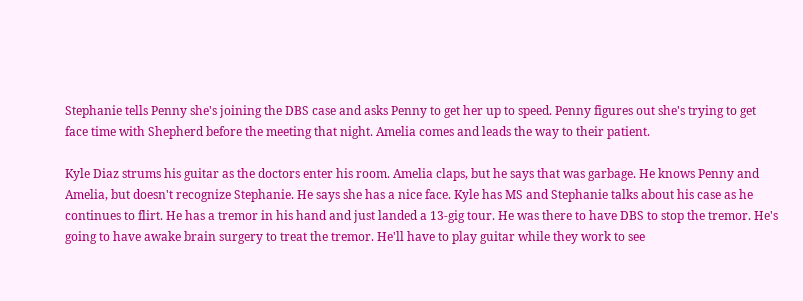Stephanie tells Penny she's joining the DBS case and asks Penny to get her up to speed. Penny figures out she's trying to get face time with Shepherd before the meeting that night. Amelia comes and leads the way to their patient.

Kyle Diaz strums his guitar as the doctors enter his room. Amelia claps, but he says that was garbage. He knows Penny and Amelia, but doesn't recognize Stephanie. He says she has a nice face. Kyle has MS and Stephanie talks about his case as he continues to flirt. He has a tremor in his hand and just landed a 13-gig tour. He was there to have DBS to stop the tremor. He's going to have awake brain surgery to treat the tremor. He'll have to play guitar while they work to see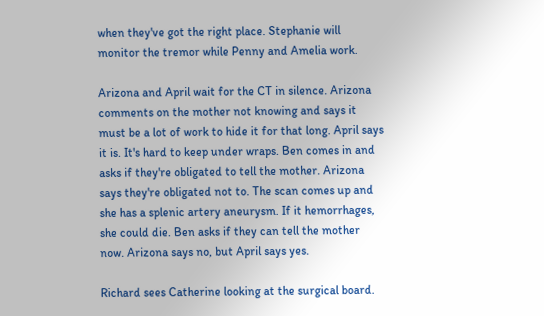when they've got the right place. Stephanie will monitor the tremor while Penny and Amelia work.

Arizona and April wait for the CT in silence. Arizona comments on the mother not knowing and says it must be a lot of work to hide it for that long. April says it is. It's hard to keep under wraps. Ben comes in and asks if they're obligated to tell the mother. Arizona says they're obligated not to. The scan comes up and she has a splenic artery aneurysm. If it hemorrhages, she could die. Ben asks if they can tell the mother now. Arizona says no, but April says yes.

Richard sees Catherine looking at the surgical board.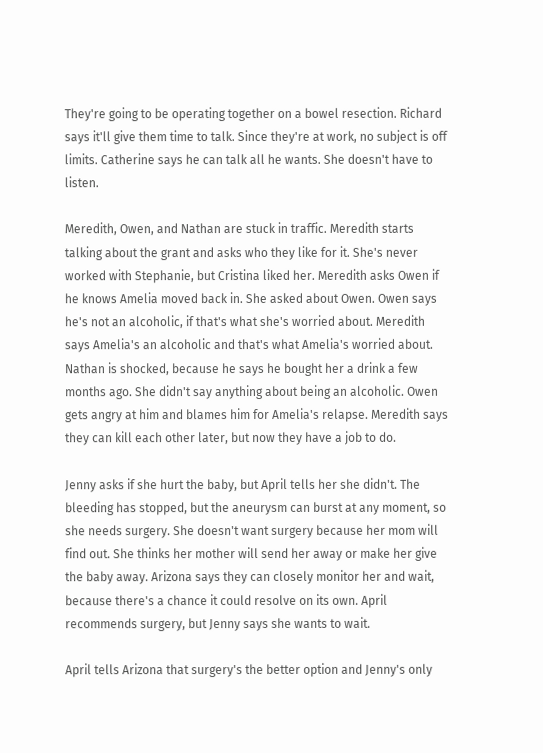They're going to be operating together on a bowel resection. Richard says it'll give them time to talk. Since they're at work, no subject is off limits. Catherine says he can talk all he wants. She doesn't have to listen.

Meredith, Owen, and Nathan are stuck in traffic. Meredith starts talking about the grant and asks who they like for it. She's never worked with Stephanie, but Cristina liked her. Meredith asks Owen if he knows Amelia moved back in. She asked about Owen. Owen says he's not an alcoholic, if that's what she's worried about. Meredith says Amelia's an alcoholic and that's what Amelia's worried about. Nathan is shocked, because he says he bought her a drink a few months ago. She didn't say anything about being an alcoholic. Owen gets angry at him and blames him for Amelia's relapse. Meredith says they can kill each other later, but now they have a job to do.

Jenny asks if she hurt the baby, but April tells her she didn't. The bleeding has stopped, but the aneurysm can burst at any moment, so she needs surgery. She doesn't want surgery because her mom will find out. She thinks her mother will send her away or make her give the baby away. Arizona says they can closely monitor her and wait, because there's a chance it could resolve on its own. April recommends surgery, but Jenny says she wants to wait.

April tells Arizona that surgery's the better option and Jenny's only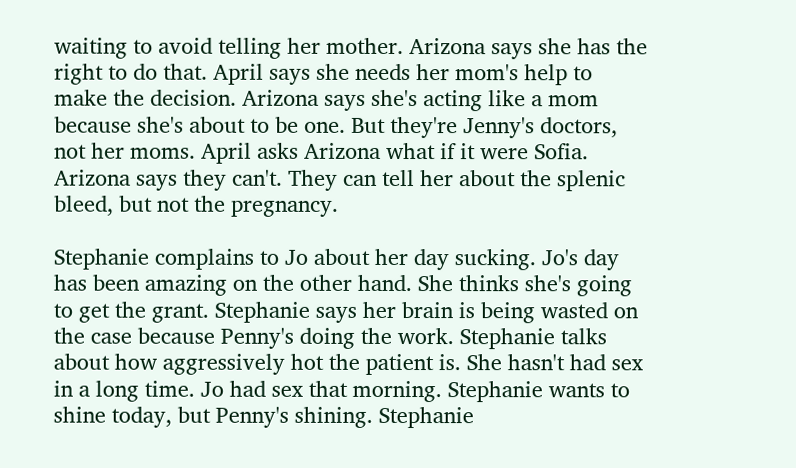waiting to avoid telling her mother. Arizona says she has the right to do that. April says she needs her mom's help to make the decision. Arizona says she's acting like a mom because she's about to be one. But they're Jenny's doctors, not her moms. April asks Arizona what if it were Sofia. Arizona says they can't. They can tell her about the splenic bleed, but not the pregnancy.

Stephanie complains to Jo about her day sucking. Jo's day has been amazing on the other hand. She thinks she's going to get the grant. Stephanie says her brain is being wasted on the case because Penny's doing the work. Stephanie talks about how aggressively hot the patient is. She hasn't had sex in a long time. Jo had sex that morning. Stephanie wants to shine today, but Penny's shining. Stephanie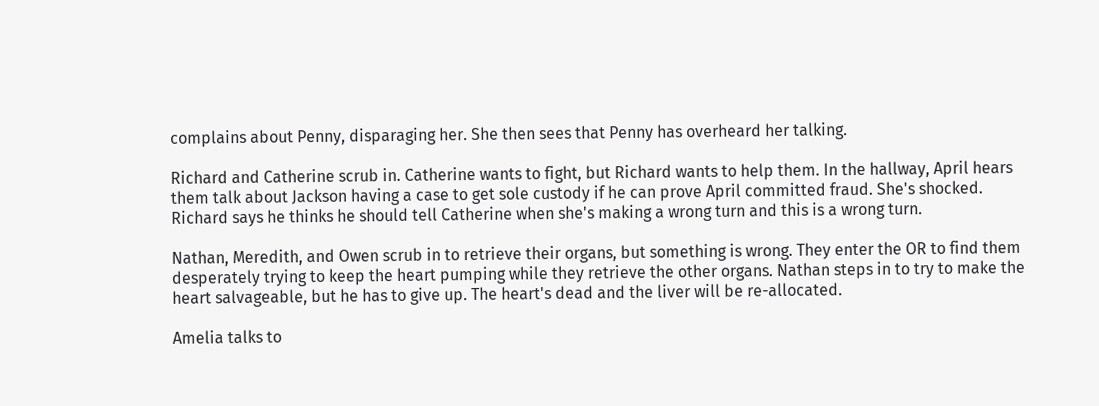complains about Penny, disparaging her. She then sees that Penny has overheard her talking.

Richard and Catherine scrub in. Catherine wants to fight, but Richard wants to help them. In the hallway, April hears them talk about Jackson having a case to get sole custody if he can prove April committed fraud. She's shocked. Richard says he thinks he should tell Catherine when she's making a wrong turn and this is a wrong turn.

Nathan, Meredith, and Owen scrub in to retrieve their organs, but something is wrong. They enter the OR to find them desperately trying to keep the heart pumping while they retrieve the other organs. Nathan steps in to try to make the heart salvageable, but he has to give up. The heart's dead and the liver will be re-allocated.

Amelia talks to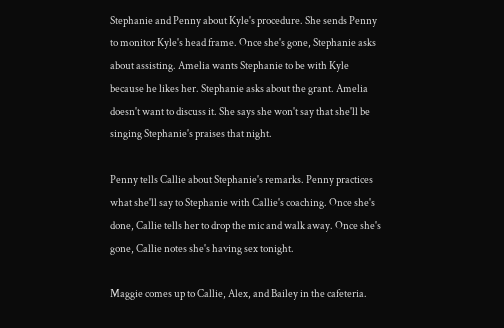Stephanie and Penny about Kyle's procedure. She sends Penny to monitor Kyle's head frame. Once she's gone, Stephanie asks about assisting. Amelia wants Stephanie to be with Kyle because he likes her. Stephanie asks about the grant. Amelia doesn't want to discuss it. She says she won't say that she'll be singing Stephanie's praises that night.

Penny tells Callie about Stephanie's remarks. Penny practices what she'll say to Stephanie with Callie's coaching. Once she's done, Callie tells her to drop the mic and walk away. Once she's gone, Callie notes she's having sex tonight.

Maggie comes up to Callie, Alex, and Bailey in the cafeteria.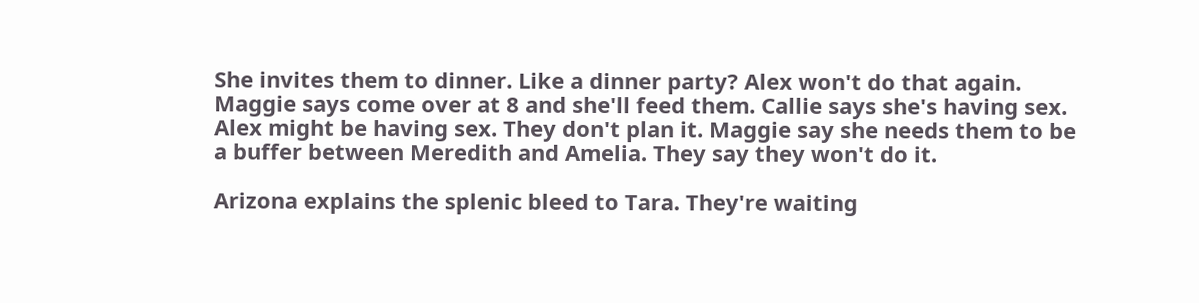She invites them to dinner. Like a dinner party? Alex won't do that again. Maggie says come over at 8 and she'll feed them. Callie says she's having sex. Alex might be having sex. They don't plan it. Maggie say she needs them to be a buffer between Meredith and Amelia. They say they won't do it.

Arizona explains the splenic bleed to Tara. They're waiting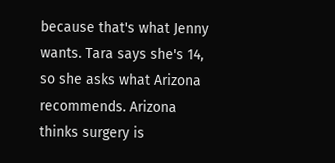because that's what Jenny wants. Tara says she's 14, so she asks what Arizona recommends. Arizona thinks surgery is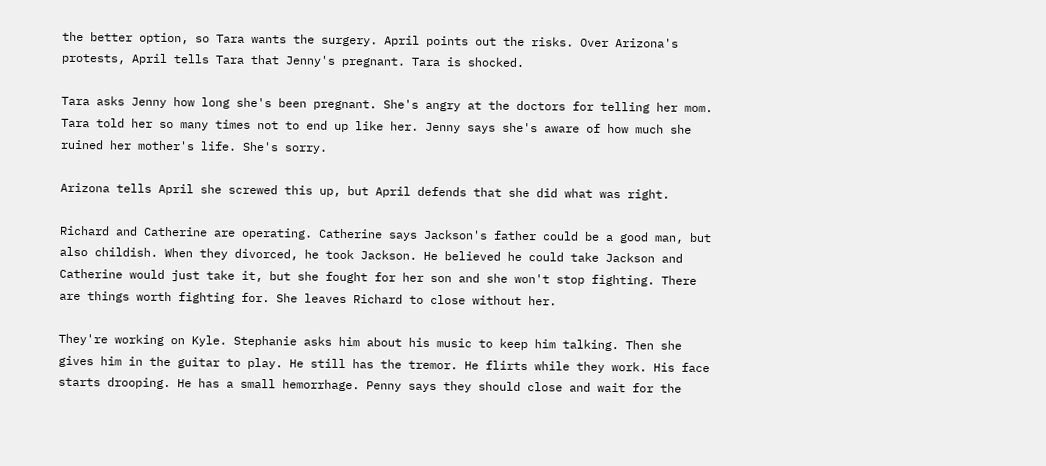the better option, so Tara wants the surgery. April points out the risks. Over Arizona's protests, April tells Tara that Jenny's pregnant. Tara is shocked.

Tara asks Jenny how long she's been pregnant. She's angry at the doctors for telling her mom. Tara told her so many times not to end up like her. Jenny says she's aware of how much she ruined her mother's life. She's sorry.

Arizona tells April she screwed this up, but April defends that she did what was right.

Richard and Catherine are operating. Catherine says Jackson's father could be a good man, but also childish. When they divorced, he took Jackson. He believed he could take Jackson and Catherine would just take it, but she fought for her son and she won't stop fighting. There are things worth fighting for. She leaves Richard to close without her.

They're working on Kyle. Stephanie asks him about his music to keep him talking. Then she gives him in the guitar to play. He still has the tremor. He flirts while they work. His face starts drooping. He has a small hemorrhage. Penny says they should close and wait for the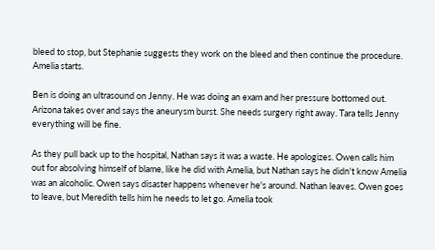bleed to stop, but Stephanie suggests they work on the bleed and then continue the procedure. Amelia starts.

Ben is doing an ultrasound on Jenny. He was doing an exam and her pressure bottomed out. Arizona takes over and says the aneurysm burst. She needs surgery right away. Tara tells Jenny everything will be fine.

As they pull back up to the hospital, Nathan says it was a waste. He apologizes. Owen calls him out for absolving himself of blame, like he did with Amelia, but Nathan says he didn't know Amelia was an alcoholic. Owen says disaster happens whenever he's around. Nathan leaves. Owen goes to leave, but Meredith tells him he needs to let go. Amelia took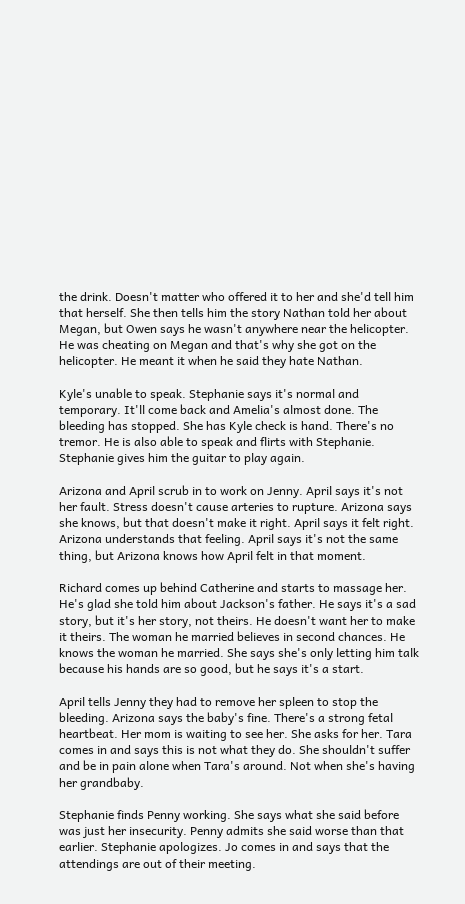the drink. Doesn't matter who offered it to her and she'd tell him that herself. She then tells him the story Nathan told her about Megan, but Owen says he wasn't anywhere near the helicopter. He was cheating on Megan and that's why she got on the helicopter. He meant it when he said they hate Nathan.

Kyle's unable to speak. Stephanie says it's normal and temporary. It'll come back and Amelia's almost done. The bleeding has stopped. She has Kyle check is hand. There's no tremor. He is also able to speak and flirts with Stephanie. Stephanie gives him the guitar to play again.

Arizona and April scrub in to work on Jenny. April says it's not her fault. Stress doesn't cause arteries to rupture. Arizona says she knows, but that doesn't make it right. April says it felt right. Arizona understands that feeling. April says it's not the same thing, but Arizona knows how April felt in that moment.

Richard comes up behind Catherine and starts to massage her. He's glad she told him about Jackson's father. He says it's a sad story, but it's her story, not theirs. He doesn't want her to make it theirs. The woman he married believes in second chances. He knows the woman he married. She says she's only letting him talk because his hands are so good, but he says it's a start.

April tells Jenny they had to remove her spleen to stop the bleeding. Arizona says the baby's fine. There's a strong fetal heartbeat. Her mom is waiting to see her. She asks for her. Tara comes in and says this is not what they do. She shouldn't suffer and be in pain alone when Tara's around. Not when she's having her grandbaby.

Stephanie finds Penny working. She says what she said before was just her insecurity. Penny admits she said worse than that earlier. Stephanie apologizes. Jo comes in and says that the attendings are out of their meeting.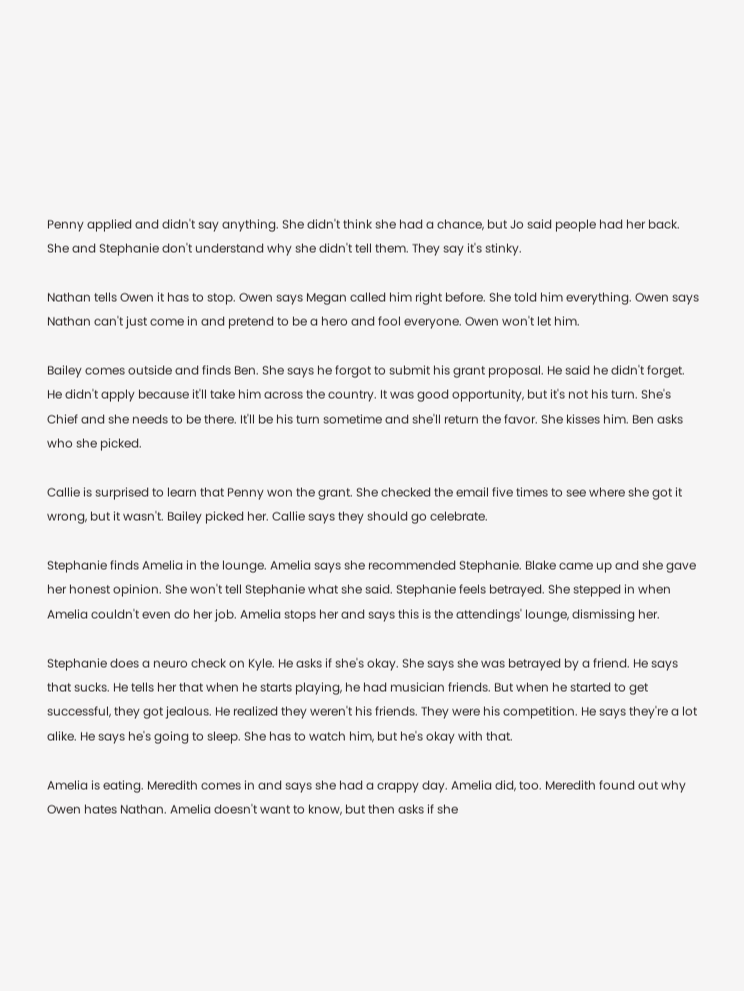Penny applied and didn't say anything. She didn't think she had a chance, but Jo said people had her back. She and Stephanie don't understand why she didn't tell them. They say it's stinky.

Nathan tells Owen it has to stop. Owen says Megan called him right before. She told him everything. Owen says Nathan can't just come in and pretend to be a hero and fool everyone. Owen won't let him.

Bailey comes outside and finds Ben. She says he forgot to submit his grant proposal. He said he didn't forget. He didn't apply because it'll take him across the country. It was good opportunity, but it's not his turn. She's Chief and she needs to be there. It'll be his turn sometime and she'll return the favor. She kisses him. Ben asks who she picked.

Callie is surprised to learn that Penny won the grant. She checked the email five times to see where she got it wrong, but it wasn't. Bailey picked her. Callie says they should go celebrate.

Stephanie finds Amelia in the lounge. Amelia says she recommended Stephanie. Blake came up and she gave her honest opinion. She won't tell Stephanie what she said. Stephanie feels betrayed. She stepped in when Amelia couldn't even do her job. Amelia stops her and says this is the attendings' lounge, dismissing her.

Stephanie does a neuro check on Kyle. He asks if she's okay. She says she was betrayed by a friend. He says that sucks. He tells her that when he starts playing, he had musician friends. But when he started to get successful, they got jealous. He realized they weren't his friends. They were his competition. He says they're a lot alike. He says he's going to sleep. She has to watch him, but he's okay with that.

Amelia is eating. Meredith comes in and says she had a crappy day. Amelia did, too. Meredith found out why Owen hates Nathan. Amelia doesn't want to know, but then asks if she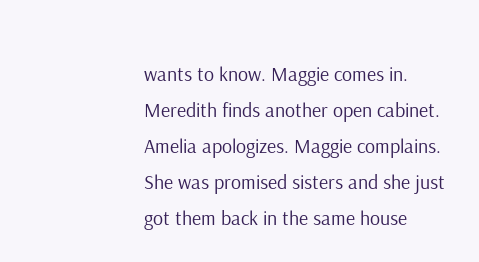wants to know. Maggie comes in. Meredith finds another open cabinet. Amelia apologizes. Maggie complains. She was promised sisters and she just got them back in the same house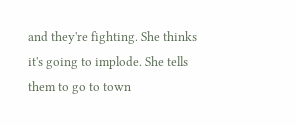and they're fighting. She thinks it's going to implode. She tells them to go to town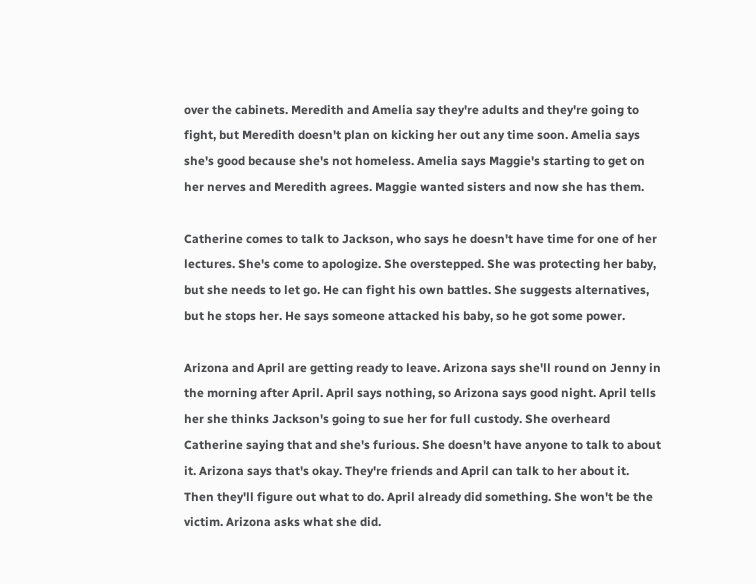over the cabinets. Meredith and Amelia say they're adults and they're going to fight, but Meredith doesn't plan on kicking her out any time soon. Amelia says she's good because she's not homeless. Amelia says Maggie's starting to get on her nerves and Meredith agrees. Maggie wanted sisters and now she has them.

Catherine comes to talk to Jackson, who says he doesn't have time for one of her lectures. She's come to apologize. She overstepped. She was protecting her baby, but she needs to let go. He can fight his own battles. She suggests alternatives, but he stops her. He says someone attacked his baby, so he got some power.

Arizona and April are getting ready to leave. Arizona says she'll round on Jenny in the morning after April. April says nothing, so Arizona says good night. April tells her she thinks Jackson's going to sue her for full custody. She overheard Catherine saying that and she's furious. She doesn't have anyone to talk to about it. Arizona says that's okay. They're friends and April can talk to her about it. Then they'll figure out what to do. April already did something. She won't be the victim. Arizona asks what she did.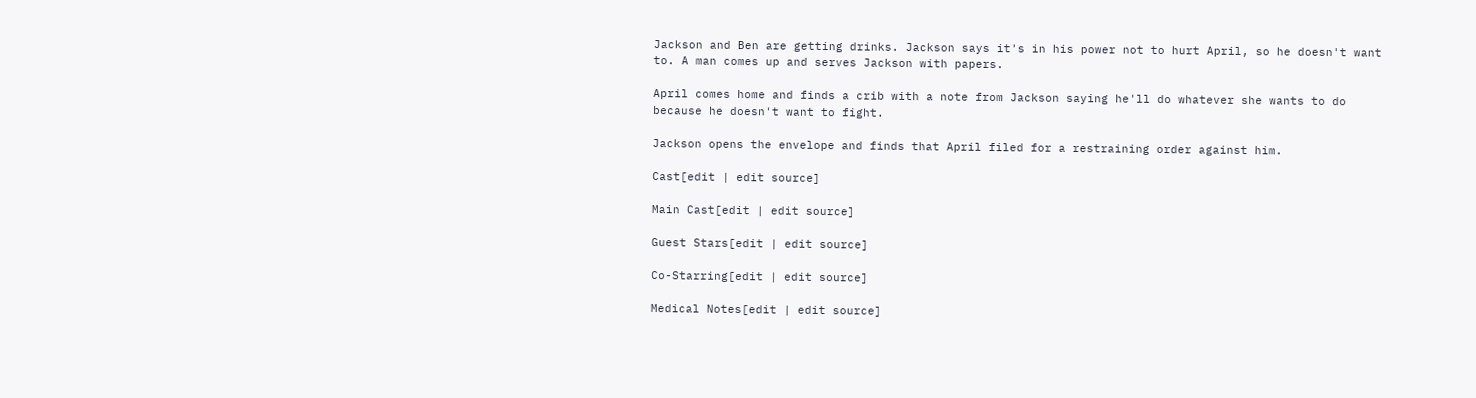Jackson and Ben are getting drinks. Jackson says it's in his power not to hurt April, so he doesn't want to. A man comes up and serves Jackson with papers.

April comes home and finds a crib with a note from Jackson saying he'll do whatever she wants to do because he doesn't want to fight.

Jackson opens the envelope and finds that April filed for a restraining order against him.

Cast[edit | edit source]

Main Cast[edit | edit source]

Guest Stars[edit | edit source]

Co-Starring[edit | edit source]

Medical Notes[edit | edit source]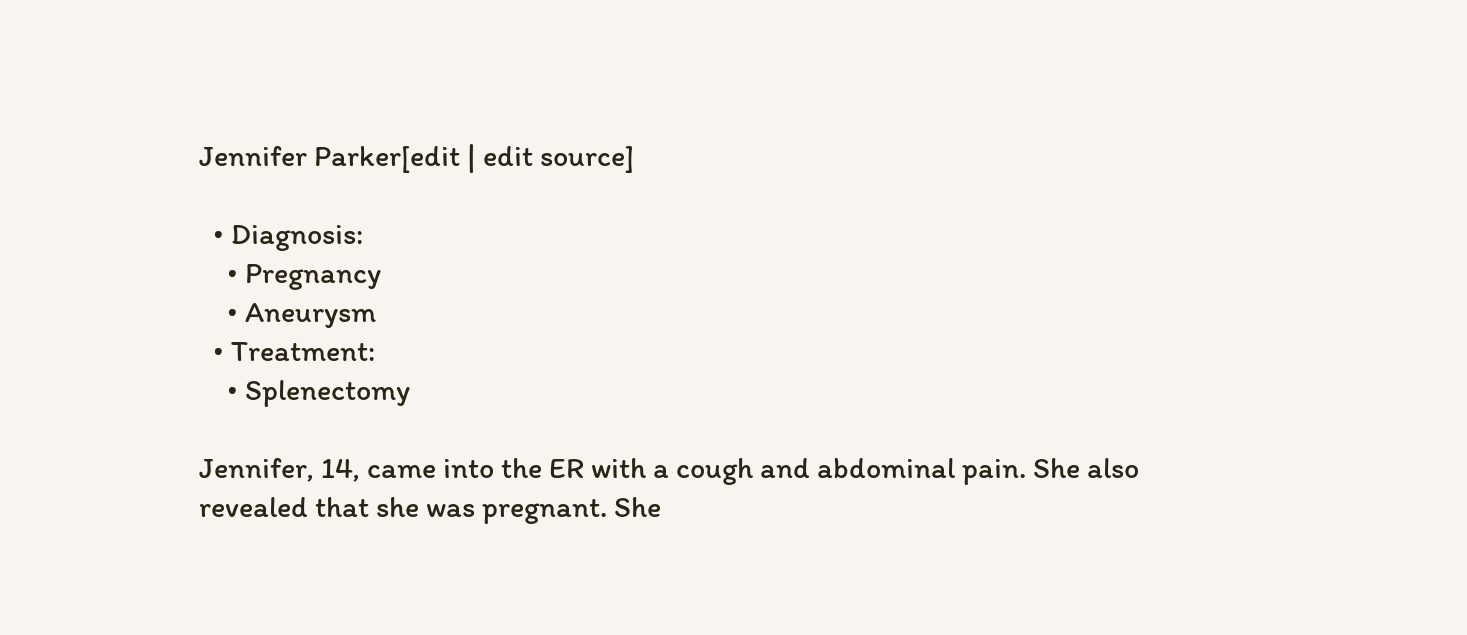Jennifer Parker[edit | edit source]

  • Diagnosis:
    • Pregnancy
    • Aneurysm
  • Treatment:
    • Splenectomy

Jennifer, 14, came into the ER with a cough and abdominal pain. She also revealed that she was pregnant. She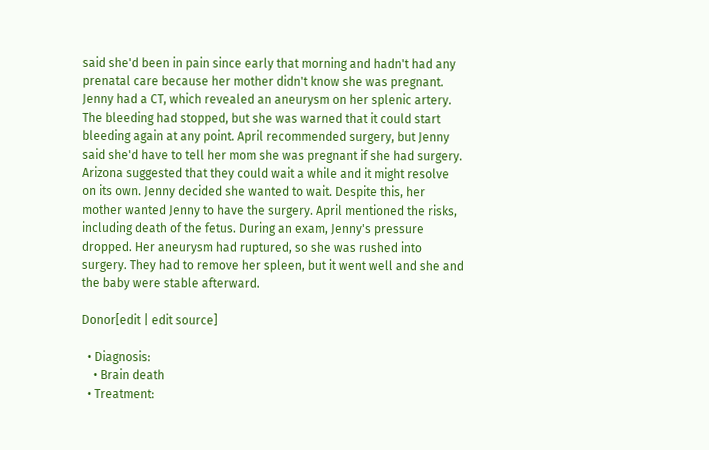said she'd been in pain since early that morning and hadn't had any prenatal care because her mother didn't know she was pregnant. Jenny had a CT, which revealed an aneurysm on her splenic artery. The bleeding had stopped, but she was warned that it could start bleeding again at any point. April recommended surgery, but Jenny said she'd have to tell her mom she was pregnant if she had surgery. Arizona suggested that they could wait a while and it might resolve on its own. Jenny decided she wanted to wait. Despite this, her mother wanted Jenny to have the surgery. April mentioned the risks, including death of the fetus. During an exam, Jenny's pressure dropped. Her aneurysm had ruptured, so she was rushed into surgery. They had to remove her spleen, but it went well and she and the baby were stable afterward.

Donor[edit | edit source]

  • Diagnosis:
    • Brain death
  • Treatment: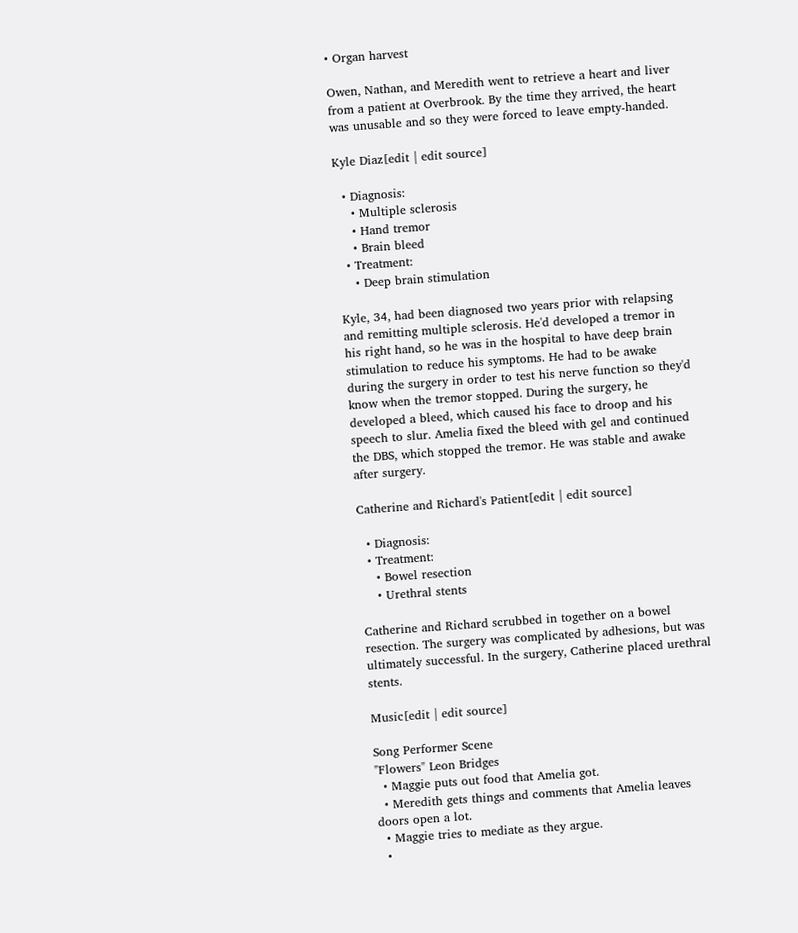• Organ harvest

Owen, Nathan, and Meredith went to retrieve a heart and liver from a patient at Overbrook. By the time they arrived, the heart was unusable and so they were forced to leave empty-handed.

Kyle Diaz[edit | edit source]

  • Diagnosis:
    • Multiple sclerosis
    • Hand tremor
    • Brain bleed
  • Treatment:
    • Deep brain stimulation

Kyle, 34, had been diagnosed two years prior with relapsing and remitting multiple sclerosis. He'd developed a tremor in his right hand, so he was in the hospital to have deep brain stimulation to reduce his symptoms. He had to be awake during the surgery in order to test his nerve function so they'd know when the tremor stopped. During the surgery, he developed a bleed, which caused his face to droop and his speech to slur. Amelia fixed the bleed with gel and continued the DBS, which stopped the tremor. He was stable and awake after surgery.

Catherine and Richard's Patient[edit | edit source]

  • Diagnosis:
  • Treatment:
    • Bowel resection
    • Urethral stents

Catherine and Richard scrubbed in together on a bowel resection. The surgery was complicated by adhesions, but was ultimately successful. In the surgery, Catherine placed urethral stents.

Music[edit | edit source]

Song Performer Scene
"Flowers" Leon Bridges
  • Maggie puts out food that Amelia got.
  • Meredith gets things and comments that Amelia leaves doors open a lot.
  • Maggie tries to mediate as they argue.
  •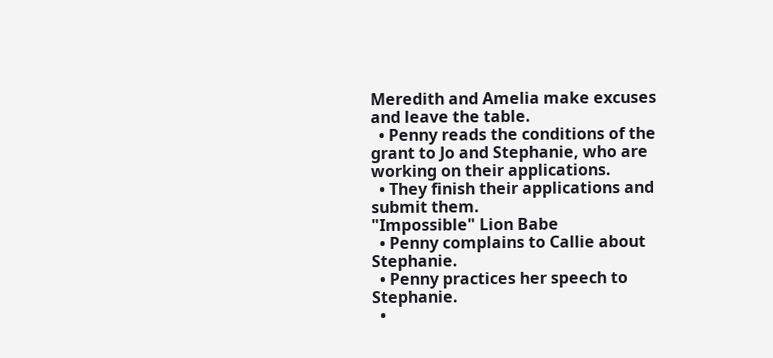Meredith and Amelia make excuses and leave the table.
  • Penny reads the conditions of the grant to Jo and Stephanie, who are working on their applications.
  • They finish their applications and submit them.
"Impossible" Lion Babe
  • Penny complains to Callie about Stephanie.
  • Penny practices her speech to Stephanie.
  •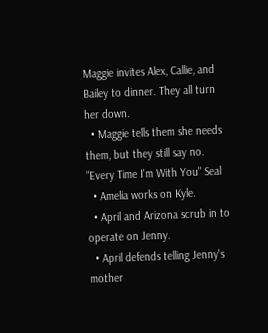Maggie invites Alex, Callie, and Bailey to dinner. They all turn her down.
  • Maggie tells them she needs them, but they still say no.
"Every Time I'm With You" Seal
  • Amelia works on Kyle.
  • April and Arizona scrub in to operate on Jenny.
  • April defends telling Jenny's mother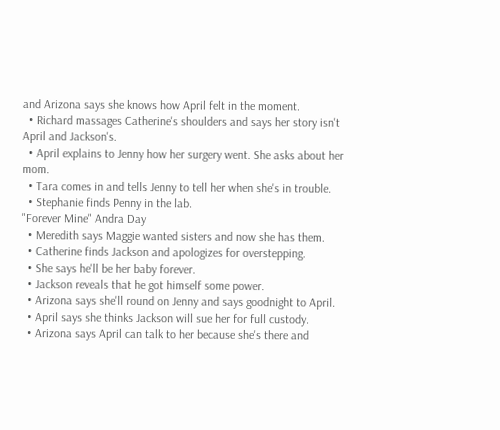and Arizona says she knows how April felt in the moment.
  • Richard massages Catherine's shoulders and says her story isn't April and Jackson's.
  • April explains to Jenny how her surgery went. She asks about her mom.
  • Tara comes in and tells Jenny to tell her when she's in trouble.
  • Stephanie finds Penny in the lab.
"Forever Mine" Andra Day
  • Meredith says Maggie wanted sisters and now she has them.
  • Catherine finds Jackson and apologizes for overstepping.
  • She says he'll be her baby forever.
  • Jackson reveals that he got himself some power.
  • Arizona says she'll round on Jenny and says goodnight to April.
  • April says she thinks Jackson will sue her for full custody.
  • Arizona says April can talk to her because she's there and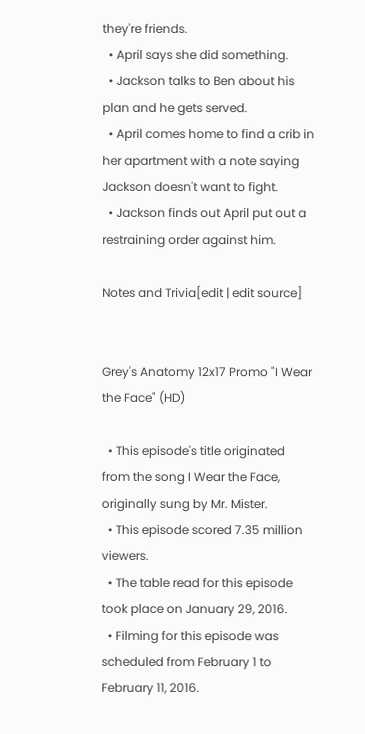they're friends.
  • April says she did something.
  • Jackson talks to Ben about his plan and he gets served.
  • April comes home to find a crib in her apartment with a note saying Jackson doesn't want to fight.
  • Jackson finds out April put out a restraining order against him.

Notes and Trivia[edit | edit source]


Grey's Anatomy 12x17 Promo "I Wear the Face" (HD)

  • This episode's title originated from the song I Wear the Face, originally sung by Mr. Mister.
  • This episode scored 7.35 million viewers.
  • The table read for this episode took place on January 29, 2016.
  • Filming for this episode was scheduled from February 1 to February 11, 2016.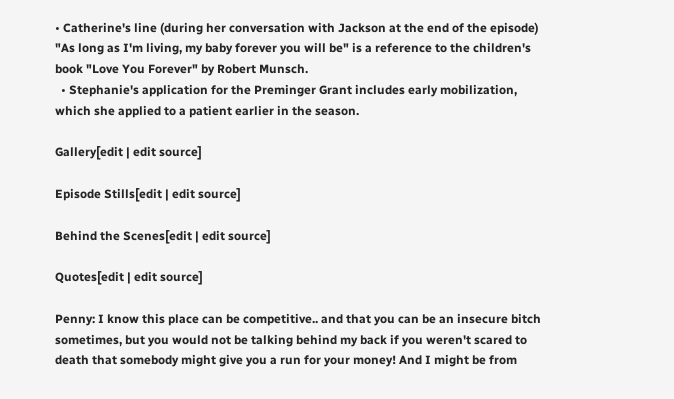• Catherine's line (during her conversation with Jackson at the end of the episode) "As long as I'm living, my baby forever you will be" is a reference to the children's book "Love You Forever" by Robert Munsch.
  • Stephanie's application for the Preminger Grant includes early mobilization, which she applied to a patient earlier in the season.

Gallery[edit | edit source]

Episode Stills[edit | edit source]

Behind the Scenes[edit | edit source]

Quotes[edit | edit source]

Penny: I know this place can be competitive.. and that you can be an insecure bitch sometimes, but you would not be talking behind my back if you weren't scared to death that somebody might give you a run for your money! And I might be from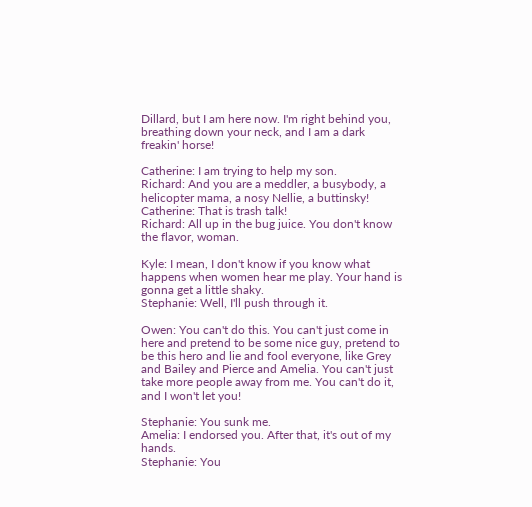Dillard, but I am here now. I'm right behind you, breathing down your neck, and I am a dark freakin' horse!

Catherine: I am trying to help my son.
Richard: And you are a meddler, a busybody, a helicopter mama, a nosy Nellie, a buttinsky!
Catherine: That is trash talk!
Richard: All up in the bug juice. You don't know the flavor, woman.

Kyle: I mean, I don't know if you know what happens when women hear me play. Your hand is gonna get a little shaky.
Stephanie: Well, I'll push through it.

Owen: You can't do this. You can't just come in here and pretend to be some nice guy, pretend to be this hero and lie and fool everyone, like Grey and Bailey and Pierce and Amelia. You can't just take more people away from me. You can't do it, and I won't let you!

Stephanie: You sunk me.
Amelia: I endorsed you. After that, it's out of my hands.
Stephanie: You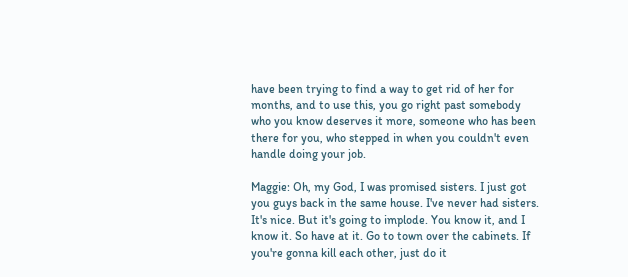have been trying to find a way to get rid of her for months, and to use this, you go right past somebody who you know deserves it more, someone who has been there for you, who stepped in when you couldn't even handle doing your job.

Maggie: Oh, my God, I was promised sisters. I just got you guys back in the same house. I've never had sisters. It's nice. But it's going to implode. You know it, and I know it. So have at it. Go to town over the cabinets. If you're gonna kill each other, just do it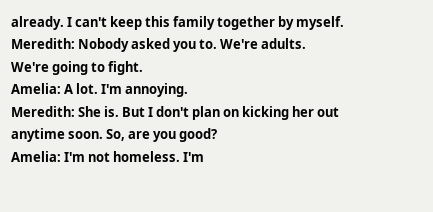already. I can't keep this family together by myself.
Meredith: Nobody asked you to. We're adults. We're going to fight.
Amelia: A lot. I'm annoying.
Meredith: She is. But I don't plan on kicking her out anytime soon. So, are you good?
Amelia: I'm not homeless. I'm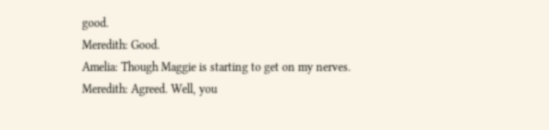good.
Meredith: Good.
Amelia: Though Maggie is starting to get on my nerves.
Meredith: Agreed. Well, you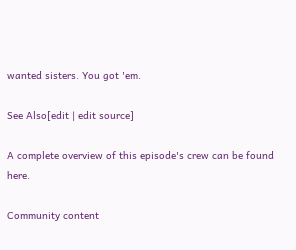wanted sisters. You got 'em.

See Also[edit | edit source]

A complete overview of this episode's crew can be found here.

Community content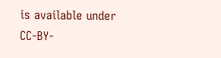is available under CC-BY-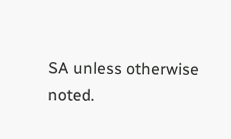SA unless otherwise noted.